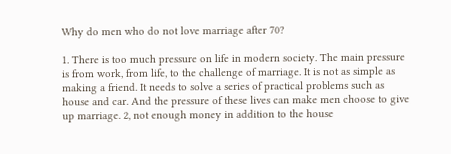Why do men who do not love marriage after 70?

1. There is too much pressure on life in modern society. The main pressure is from work, from life, to the challenge of marriage. It is not as simple as making a friend. It needs to solve a series of practical problems such as house and car. And the pressure of these lives can make men choose to give up marriage. 2, not enough money in addition to the house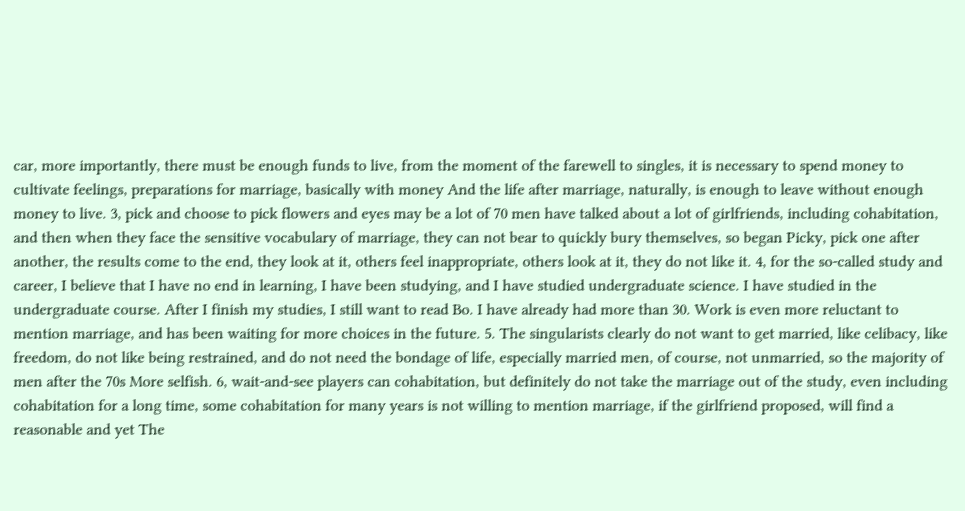car, more importantly, there must be enough funds to live, from the moment of the farewell to singles, it is necessary to spend money to cultivate feelings, preparations for marriage, basically with money And the life after marriage, naturally, is enough to leave without enough money to live. 3, pick and choose to pick flowers and eyes may be a lot of 70 men have talked about a lot of girlfriends, including cohabitation, and then when they face the sensitive vocabulary of marriage, they can not bear to quickly bury themselves, so began Picky, pick one after another, the results come to the end, they look at it, others feel inappropriate, others look at it, they do not like it. 4, for the so-called study and career, I believe that I have no end in learning, I have been studying, and I have studied undergraduate science. I have studied in the undergraduate course. After I finish my studies, I still want to read Bo. I have already had more than 30. Work is even more reluctant to mention marriage, and has been waiting for more choices in the future. 5. The singularists clearly do not want to get married, like celibacy, like freedom, do not like being restrained, and do not need the bondage of life, especially married men, of course, not unmarried, so the majority of men after the 70s More selfish. 6, wait-and-see players can cohabitation, but definitely do not take the marriage out of the study, even including cohabitation for a long time, some cohabitation for many years is not willing to mention marriage, if the girlfriend proposed, will find a reasonable and yet The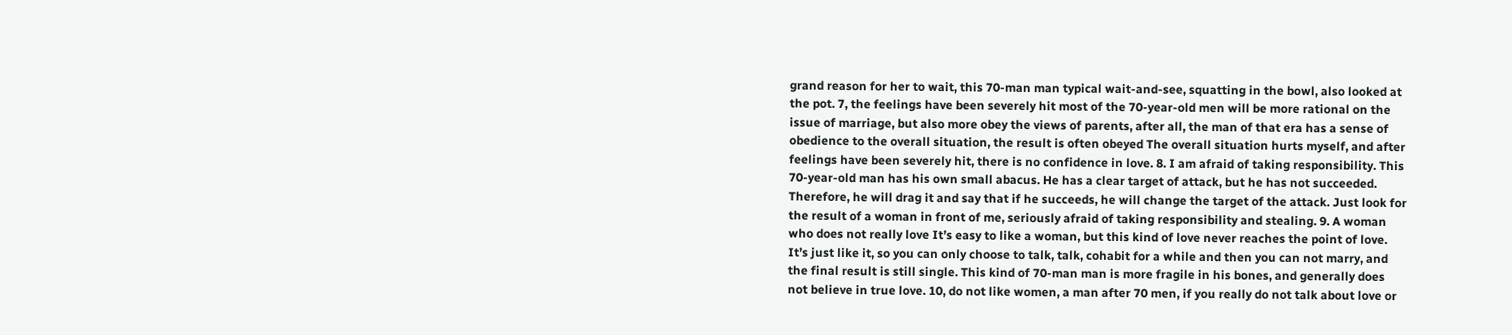grand reason for her to wait, this 70-man man typical wait-and-see, squatting in the bowl, also looked at the pot. 7, the feelings have been severely hit most of the 70-year-old men will be more rational on the issue of marriage, but also more obey the views of parents, after all, the man of that era has a sense of obedience to the overall situation, the result is often obeyed The overall situation hurts myself, and after feelings have been severely hit, there is no confidence in love. 8. I am afraid of taking responsibility. This 70-year-old man has his own small abacus. He has a clear target of attack, but he has not succeeded. Therefore, he will drag it and say that if he succeeds, he will change the target of the attack. Just look for the result of a woman in front of me, seriously afraid of taking responsibility and stealing. 9. A woman who does not really love It’s easy to like a woman, but this kind of love never reaches the point of love. It’s just like it, so you can only choose to talk, talk, cohabit for a while and then you can not marry, and the final result is still single. This kind of 70-man man is more fragile in his bones, and generally does not believe in true love. 10, do not like women, a man after 70 men, if you really do not talk about love or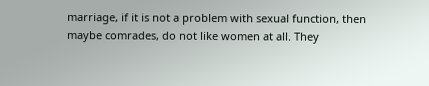marriage, if it is not a problem with sexual function, then maybe comrades, do not like women at all. They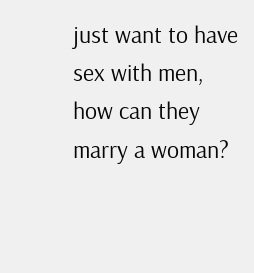just want to have sex with men, how can they marry a woman?